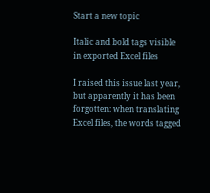Start a new topic

Italic and bold tags visible in exported Excel files

I raised this issue last year, but apparently it has been forgotten: when translating Excel files, the words tagged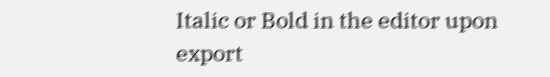Italic or Bold in the editor upon export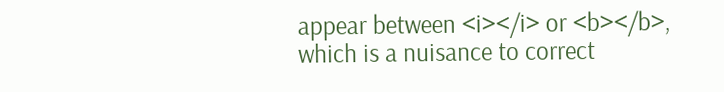appear between <i></i> or <b></b>, which is a nuisance to correct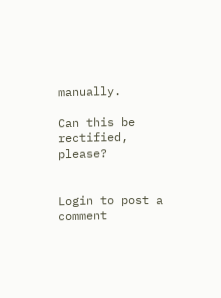manually.

Can this be rectified, please?


Login to post a comment